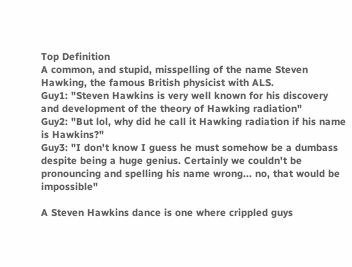Top Definition
A common, and stupid, misspelling of the name Steven Hawking, the famous British physicist with ALS.
Guy1: "Steven Hawkins is very well known for his discovery and development of the theory of Hawking radiation"
Guy2: "But lol, why did he call it Hawking radiation if his name is Hawkins?"
Guy3: "I don't know I guess he must somehow be a dumbass despite being a huge genius. Certainly we couldn't be pronouncing and spelling his name wrong... no, that would be impossible"

A Steven Hawkins dance is one where crippled guys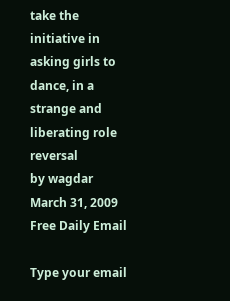take the initiative in asking girls to dance, in a strange and liberating role reversal
by wagdar March 31, 2009
Free Daily Email

Type your email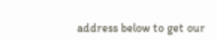address below to get our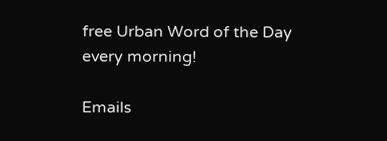free Urban Word of the Day every morning!

Emails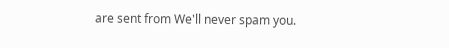are sent from We'll never spam you.